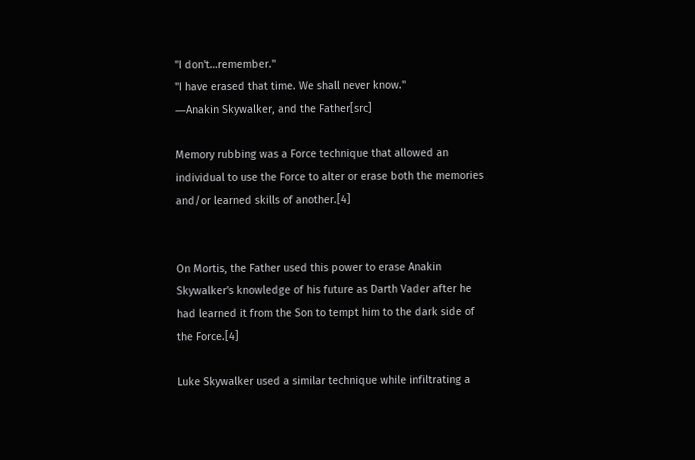"I don't…remember."
"I have erased that time. We shall never know."
―Anakin Skywalker, and the Father[src]

Memory rubbing was a Force technique that allowed an individual to use the Force to alter or erase both the memories and/or learned skills of another.[4]


On Mortis, the Father used this power to erase Anakin Skywalker's knowledge of his future as Darth Vader after he had learned it from the Son to tempt him to the dark side of the Force.[4]

Luke Skywalker used a similar technique while infiltrating a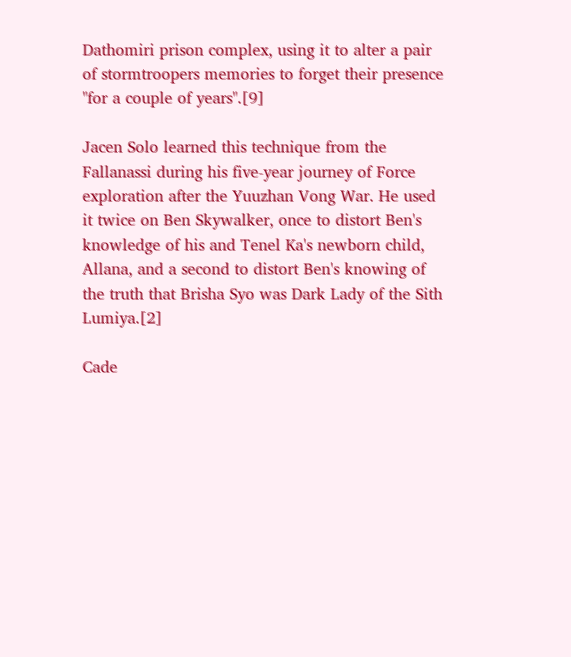Dathomiri prison complex, using it to alter a pair of stormtroopers memories to forget their presence "for a couple of years".[9]

Jacen Solo learned this technique from the Fallanassi during his five-year journey of Force exploration after the Yuuzhan Vong War. He used it twice on Ben Skywalker, once to distort Ben's knowledge of his and Tenel Ka's newborn child, Allana, and a second to distort Ben's knowing of the truth that Brisha Syo was Dark Lady of the Sith Lumiya.[2]

Cade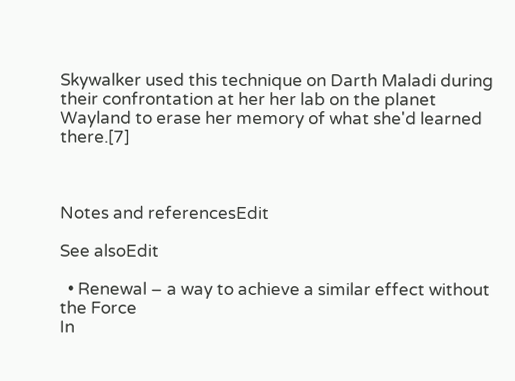Skywalker used this technique on Darth Maladi during their confrontation at her her lab on the planet Wayland to erase her memory of what she'd learned there.[7]



Notes and referencesEdit

See alsoEdit

  • Renewal – a way to achieve a similar effect without the Force
In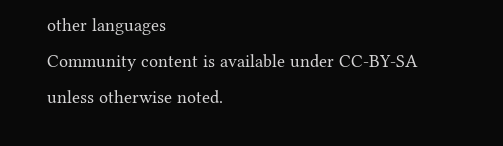other languages
Community content is available under CC-BY-SA unless otherwise noted.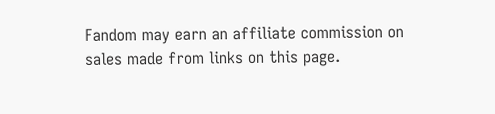Fandom may earn an affiliate commission on sales made from links on this page.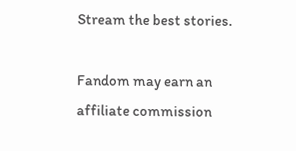Stream the best stories.

Fandom may earn an affiliate commission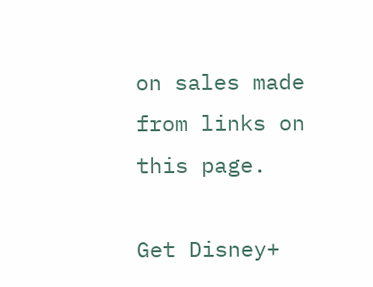on sales made from links on this page.

Get Disney+